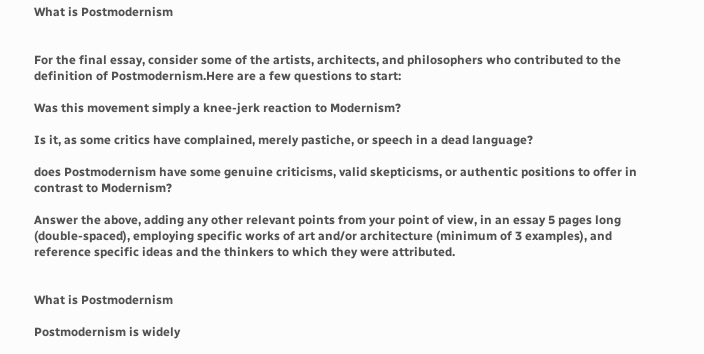What is Postmodernism


For the final essay, consider some of the artists, architects, and philosophers who contributed to the definition of Postmodernism.Here are a few questions to start:

Was this movement simply a knee-jerk reaction to Modernism?

Is it, as some critics have complained, merely pastiche, or speech in a dead language?

does Postmodernism have some genuine criticisms, valid skepticisms, or authentic positions to offer in contrast to Modernism?

Answer the above, adding any other relevant points from your point of view, in an essay 5 pages long (double-spaced), employing specific works of art and/or architecture (minimum of 3 examples), and reference specific ideas and the thinkers to which they were attributed.


What is Postmodernism

Postmodernism is widely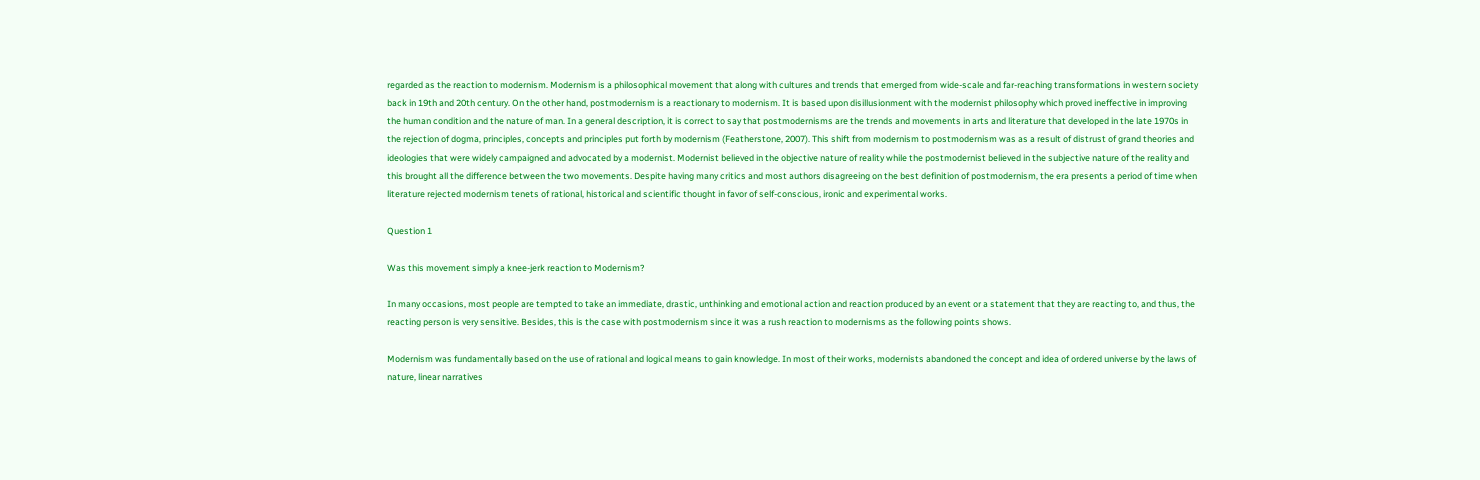regarded as the reaction to modernism. Modernism is a philosophical movement that along with cultures and trends that emerged from wide-scale and far-reaching transformations in western society back in 19th and 20th century. On the other hand, postmodernism is a reactionary to modernism. It is based upon disillusionment with the modernist philosophy which proved ineffective in improving the human condition and the nature of man. In a general description, it is correct to say that postmodernisms are the trends and movements in arts and literature that developed in the late 1970s in the rejection of dogma, principles, concepts and principles put forth by modernism (Featherstone, 2007). This shift from modernism to postmodernism was as a result of distrust of grand theories and ideologies that were widely campaigned and advocated by a modernist. Modernist believed in the objective nature of reality while the postmodernist believed in the subjective nature of the reality and this brought all the difference between the two movements. Despite having many critics and most authors disagreeing on the best definition of postmodernism, the era presents a period of time when literature rejected modernism tenets of rational, historical and scientific thought in favor of self-conscious, ironic and experimental works.

Question 1

Was this movement simply a knee-jerk reaction to Modernism?

In many occasions, most people are tempted to take an immediate, drastic, unthinking and emotional action and reaction produced by an event or a statement that they are reacting to, and thus, the reacting person is very sensitive. Besides, this is the case with postmodernism since it was a rush reaction to modernisms as the following points shows.

Modernism was fundamentally based on the use of rational and logical means to gain knowledge. In most of their works, modernists abandoned the concept and idea of ordered universe by the laws of nature, linear narratives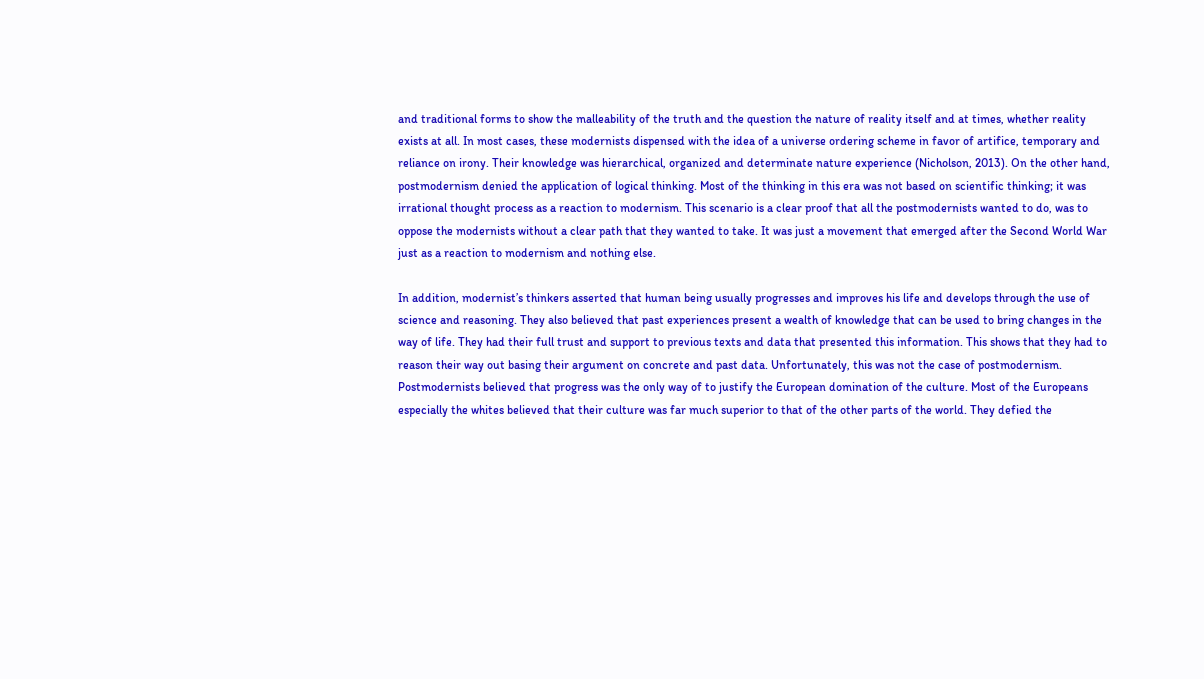and traditional forms to show the malleability of the truth and the question the nature of reality itself and at times, whether reality exists at all. In most cases, these modernists dispensed with the idea of a universe ordering scheme in favor of artifice, temporary and reliance on irony. Their knowledge was hierarchical, organized and determinate nature experience (Nicholson, 2013). On the other hand, postmodernism denied the application of logical thinking. Most of the thinking in this era was not based on scientific thinking; it was irrational thought process as a reaction to modernism. This scenario is a clear proof that all the postmodernists wanted to do, was to oppose the modernists without a clear path that they wanted to take. It was just a movement that emerged after the Second World War just as a reaction to modernism and nothing else.

In addition, modernist’s thinkers asserted that human being usually progresses and improves his life and develops through the use of science and reasoning. They also believed that past experiences present a wealth of knowledge that can be used to bring changes in the way of life. They had their full trust and support to previous texts and data that presented this information. This shows that they had to reason their way out basing their argument on concrete and past data. Unfortunately, this was not the case of postmodernism. Postmodernists believed that progress was the only way of to justify the European domination of the culture. Most of the Europeans especially the whites believed that their culture was far much superior to that of the other parts of the world. They defied the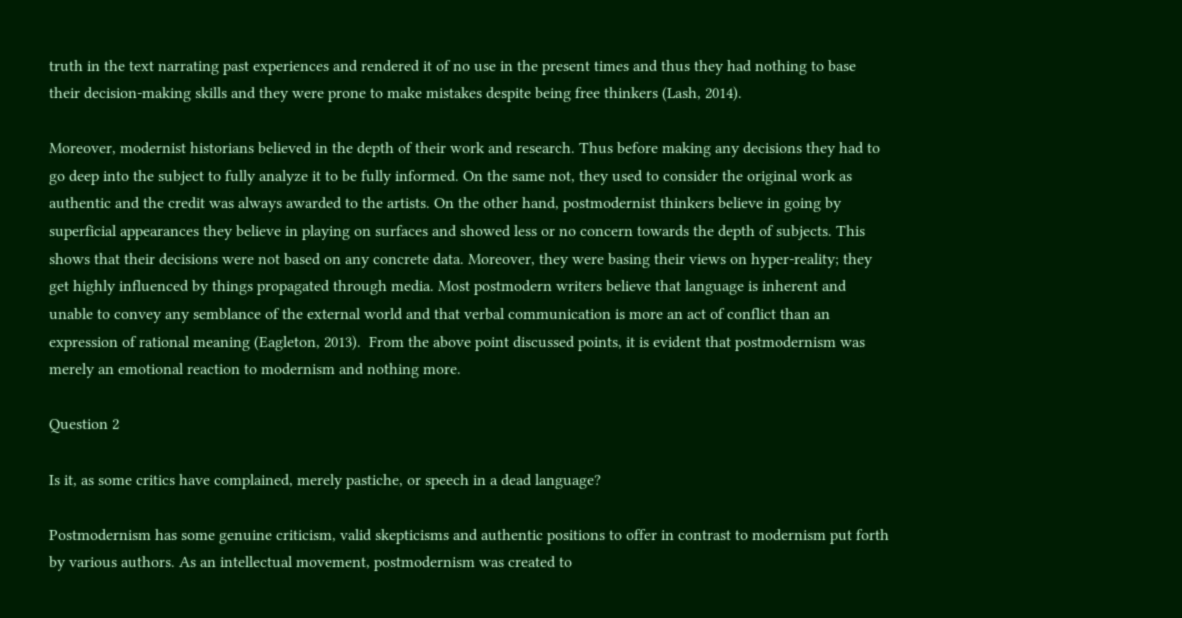truth in the text narrating past experiences and rendered it of no use in the present times and thus they had nothing to base their decision-making skills and they were prone to make mistakes despite being free thinkers (Lash, 2014).

Moreover, modernist historians believed in the depth of their work and research. Thus before making any decisions they had to go deep into the subject to fully analyze it to be fully informed. On the same not, they used to consider the original work as authentic and the credit was always awarded to the artists. On the other hand, postmodernist thinkers believe in going by superficial appearances they believe in playing on surfaces and showed less or no concern towards the depth of subjects. This shows that their decisions were not based on any concrete data. Moreover, they were basing their views on hyper-reality; they get highly influenced by things propagated through media. Most postmodern writers believe that language is inherent and unable to convey any semblance of the external world and that verbal communication is more an act of conflict than an expression of rational meaning (Eagleton, 2013).  From the above point discussed points, it is evident that postmodernism was merely an emotional reaction to modernism and nothing more.

Question 2

Is it, as some critics have complained, merely pastiche, or speech in a dead language?

Postmodernism has some genuine criticism, valid skepticisms and authentic positions to offer in contrast to modernism put forth by various authors. As an intellectual movement, postmodernism was created to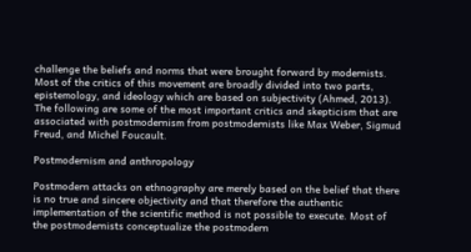challenge the beliefs and norms that were brought forward by modernists. Most of the critics of this movement are broadly divided into two parts, epistemology, and ideology which are based on subjectivity (Ahmed, 2013). The following are some of the most important critics and skepticism that are associated with postmodernism from postmodernists like Max Weber, Sigmud Freud, and Michel Foucault.

Postmodernism and anthropology

Postmodern attacks on ethnography are merely based on the belief that there is no true and sincere objectivity and that therefore the authentic implementation of the scientific method is not possible to execute. Most of the postmodernists conceptualize the postmodern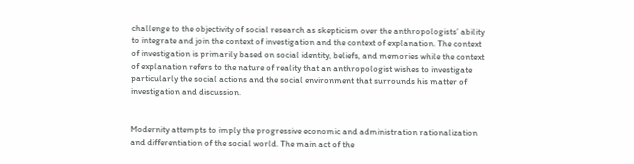challenge to the objectivity of social research as skepticism over the anthropologists’ ability to integrate and join the context of investigation and the context of explanation. The context of investigation is primarily based on social identity, beliefs, and memories while the context of explanation refers to the nature of reality that an anthropologist wishes to investigate particularly the social actions and the social environment that surrounds his matter of investigation and discussion.


Modernity attempts to imply the progressive economic and administration rationalization and differentiation of the social world. The main act of the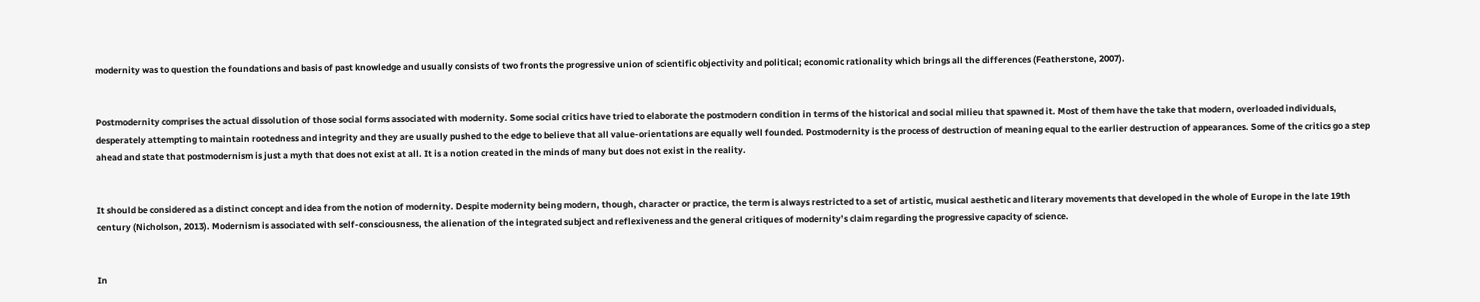modernity was to question the foundations and basis of past knowledge and usually consists of two fronts the progressive union of scientific objectivity and political; economic rationality which brings all the differences (Featherstone, 2007).


Postmodernity comprises the actual dissolution of those social forms associated with modernity. Some social critics have tried to elaborate the postmodern condition in terms of the historical and social milieu that spawned it. Most of them have the take that modern, overloaded individuals, desperately attempting to maintain rootedness and integrity and they are usually pushed to the edge to believe that all value-orientations are equally well founded. Postmodernity is the process of destruction of meaning equal to the earlier destruction of appearances. Some of the critics go a step ahead and state that postmodernism is just a myth that does not exist at all. It is a notion created in the minds of many but does not exist in the reality.


It should be considered as a distinct concept and idea from the notion of modernity. Despite modernity being modern, though, character or practice, the term is always restricted to a set of artistic, musical aesthetic and literary movements that developed in the whole of Europe in the late 19th century (Nicholson, 2013). Modernism is associated with self-consciousness, the alienation of the integrated subject and reflexiveness and the general critiques of modernity’s claim regarding the progressive capacity of science.


In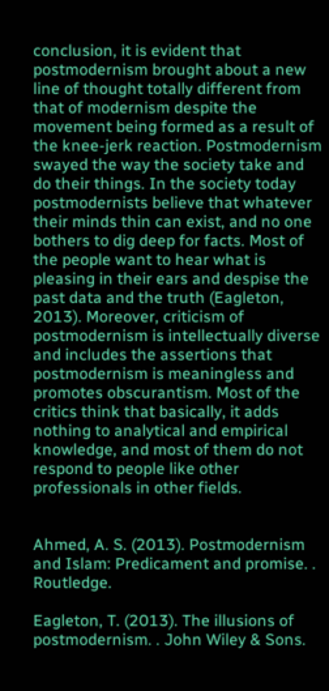conclusion, it is evident that postmodernism brought about a new line of thought totally different from that of modernism despite the movement being formed as a result of the knee-jerk reaction. Postmodernism swayed the way the society take and do their things. In the society today postmodernists believe that whatever their minds thin can exist, and no one bothers to dig deep for facts. Most of the people want to hear what is pleasing in their ears and despise the past data and the truth (Eagleton, 2013). Moreover, criticism of postmodernism is intellectually diverse and includes the assertions that postmodernism is meaningless and promotes obscurantism. Most of the critics think that basically, it adds nothing to analytical and empirical knowledge, and most of them do not respond to people like other professionals in other fields.


Ahmed, A. S. (2013). Postmodernism and Islam: Predicament and promise. . Routledge.

Eagleton, T. (2013). The illusions of postmodernism. . John Wiley & Sons.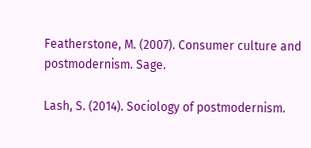Featherstone, M. (2007). Consumer culture and postmodernism. Sage.

Lash, S. (2014). Sociology of postmodernism.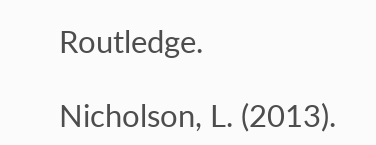Routledge.

Nicholson, L. (2013).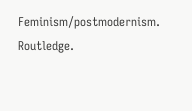Feminism/postmodernism. Routledge.